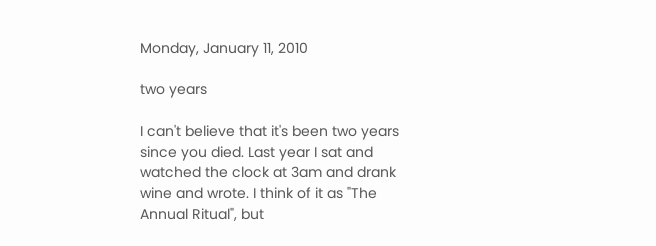Monday, January 11, 2010

two years

I can't believe that it's been two years since you died. Last year I sat and watched the clock at 3am and drank wine and wrote. I think of it as "The Annual Ritual", but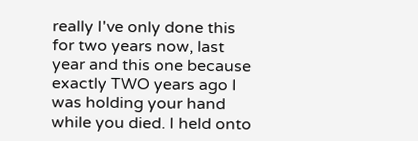really I've only done this for two years now, last year and this one because exactly TWO years ago I was holding your hand while you died. I held onto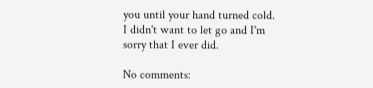you until your hand turned cold. I didn't want to let go and I'm sorry that I ever did.

No comments: